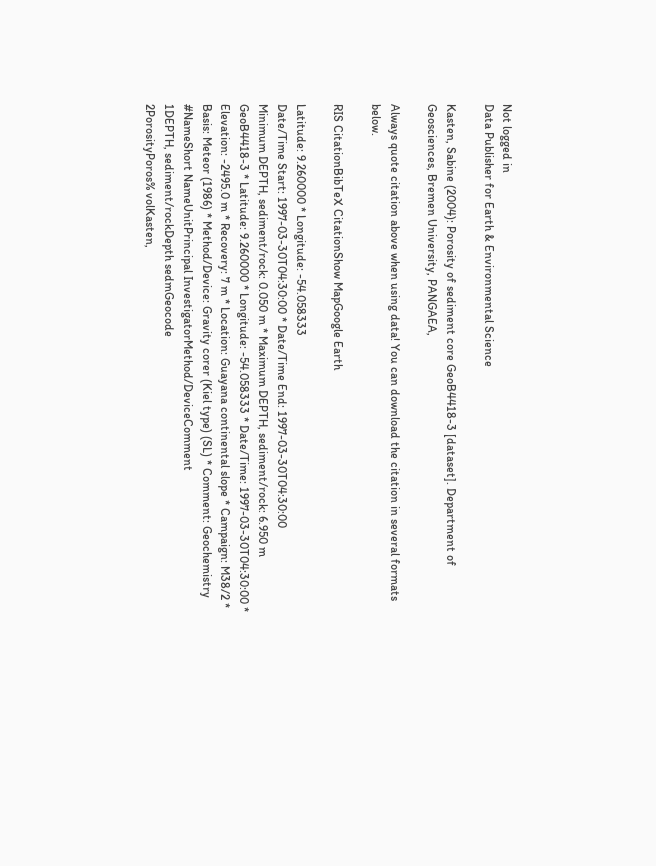Not logged in
Data Publisher for Earth & Environmental Science

Kasten, Sabine (2004): Porosity of sediment core GeoB4418-3 [dataset]. Department of Geosciences, Bremen University, PANGAEA,

Always quote citation above when using data! You can download the citation in several formats below.

RIS CitationBibTeX CitationShow MapGoogle Earth

Latitude: 9.260000 * Longitude: -54.058333
Date/Time Start: 1997-03-30T04:30:00 * Date/Time End: 1997-03-30T04:30:00
Minimum DEPTH, sediment/rock: 0.050 m * Maximum DEPTH, sediment/rock: 6.950 m
GeoB4418-3 * Latitude: 9.260000 * Longitude: -54.058333 * Date/Time: 1997-03-30T04:30:00 * Elevation: -2495.0 m * Recovery: 7 m * Location: Guayana continental slope * Campaign: M38/2 * Basis: Meteor (1986) * Method/Device: Gravity corer (Kiel type) (SL) * Comment: Geochemistry
#NameShort NameUnitPrincipal InvestigatorMethod/DeviceComment
1DEPTH, sediment/rockDepth sedmGeocode
2PorosityPoros% volKasten,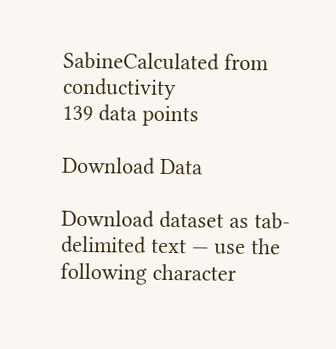SabineCalculated from conductivity
139 data points

Download Data

Download dataset as tab-delimited text — use the following character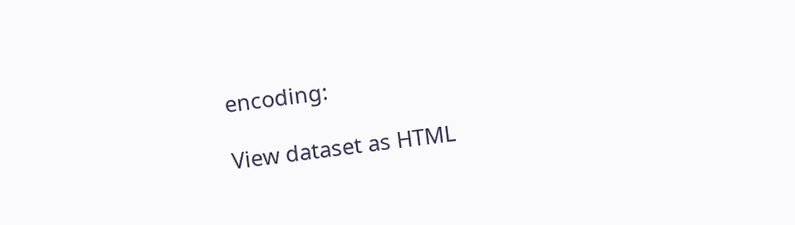encoding:

View dataset as HTML